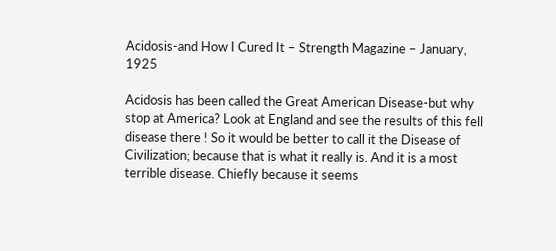Acidosis-and How I Cured It – Strength Magazine – January, 1925

Acidosis has been called the Great American Disease-but why stop at America? Look at England and see the results of this fell disease there ! So it would be better to call it the Disease of Civilization; because that is what it really is. And it is a most terrible disease. Chiefly because it seems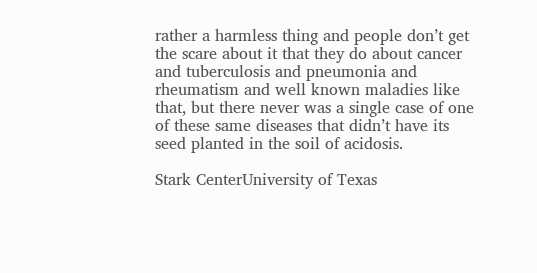rather a harmless thing and people don’t get the scare about it that they do about cancer and tuberculosis and pneumonia and rheumatism and well known maladies like that, but there never was a single case of one of these same diseases that didn’t have its seed planted in the soil of acidosis.

Stark CenterUniversity of Texas